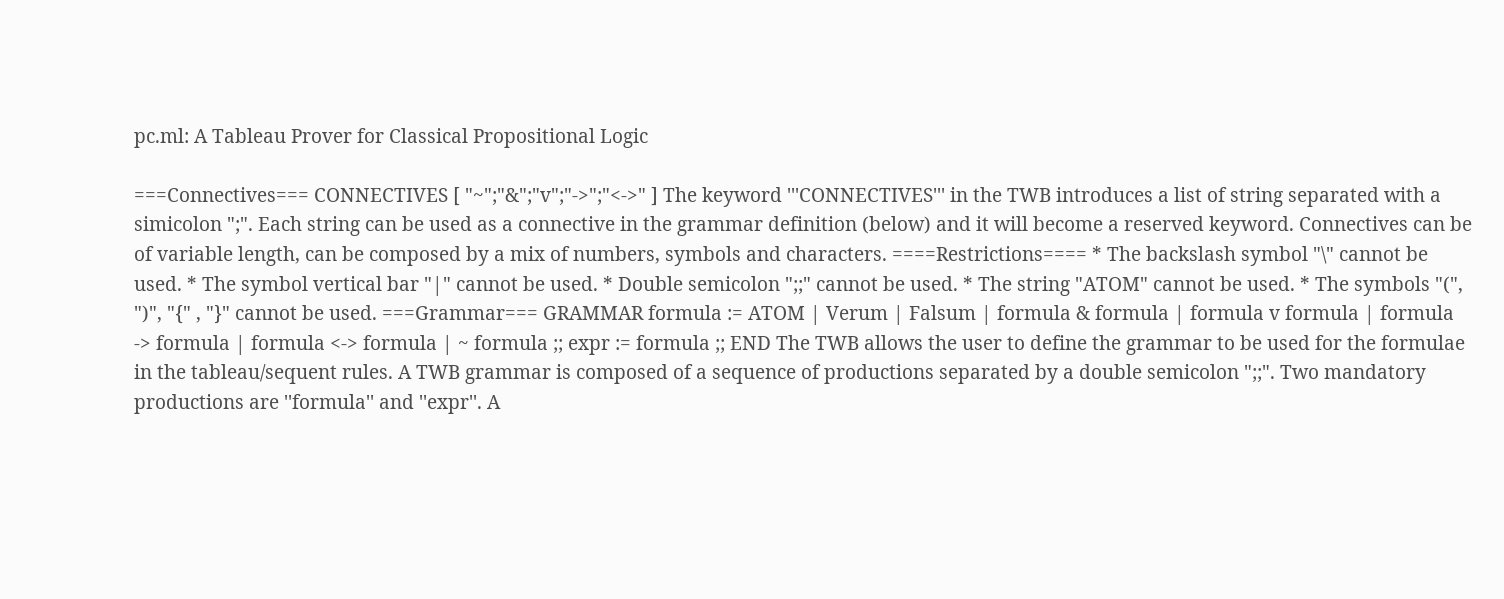pc.ml: A Tableau Prover for Classical Propositional Logic

===Connectives=== CONNECTIVES [ "~";"&";"v";"->";"<->" ] The keyword '''CONNECTIVES''' in the TWB introduces a list of string separated with a simicolon ";". Each string can be used as a connective in the grammar definition (below) and it will become a reserved keyword. Connectives can be of variable length, can be composed by a mix of numbers, symbols and characters. ====Restrictions==== * The backslash symbol "\" cannot be used. * The symbol vertical bar "|" cannot be used. * Double semicolon ";;" cannot be used. * The string "ATOM" cannot be used. * The symbols "(", ")", "{" , "}" cannot be used. ===Grammar=== GRAMMAR formula := ATOM | Verum | Falsum | formula & formula | formula v formula | formula -> formula | formula <-> formula | ~ formula ;; expr := formula ;; END The TWB allows the user to define the grammar to be used for the formulae in the tableau/sequent rules. A TWB grammar is composed of a sequence of productions separated by a double semicolon ";;". Two mandatory productions are ''formula'' and ''expr''. A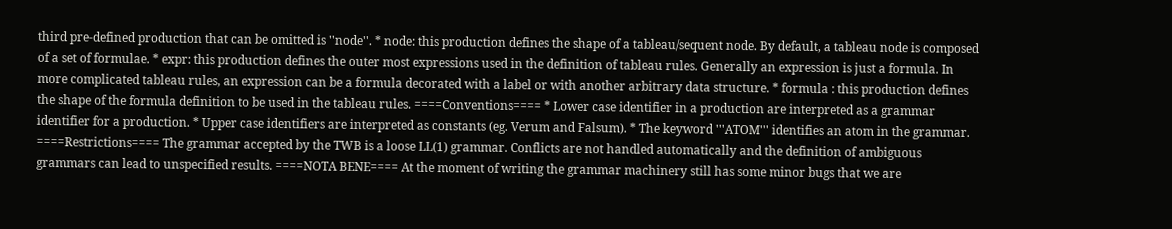third pre-defined production that can be omitted is ''node''. * node: this production defines the shape of a tableau/sequent node. By default, a tableau node is composed of a set of formulae. * expr: this production defines the outer most expressions used in the definition of tableau rules. Generally an expression is just a formula. In more complicated tableau rules, an expression can be a formula decorated with a label or with another arbitrary data structure. * formula : this production defines the shape of the formula definition to be used in the tableau rules. ====Conventions==== * Lower case identifier in a production are interpreted as a grammar identifier for a production. * Upper case identifiers are interpreted as constants (eg. Verum and Falsum). * The keyword '''ATOM''' identifies an atom in the grammar. ====Restrictions==== The grammar accepted by the TWB is a loose LL(1) grammar. Conflicts are not handled automatically and the definition of ambiguous grammars can lead to unspecified results. ====NOTA BENE==== At the moment of writing the grammar machinery still has some minor bugs that we are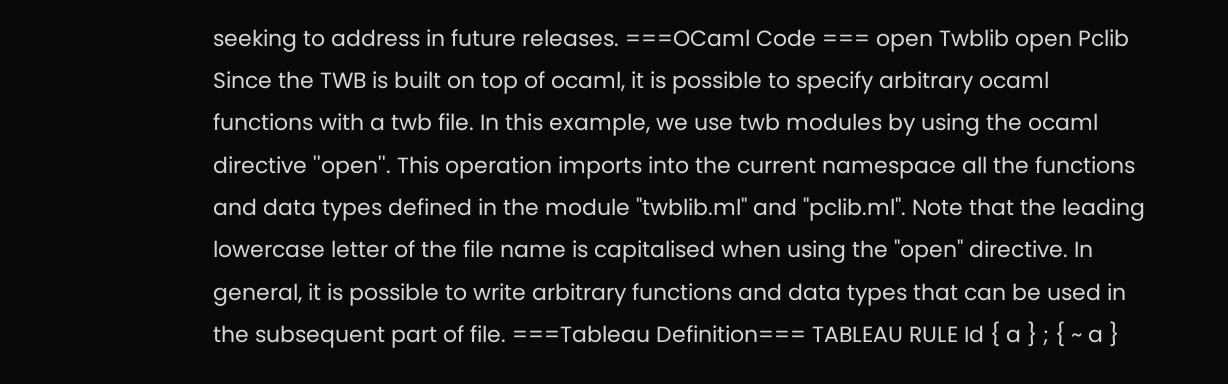seeking to address in future releases. ===OCaml Code === open Twblib open Pclib Since the TWB is built on top of ocaml, it is possible to specify arbitrary ocaml functions with a twb file. In this example, we use twb modules by using the ocaml directive ''open''. This operation imports into the current namespace all the functions and data types defined in the module "twblib.ml" and "pclib.ml". Note that the leading lowercase letter of the file name is capitalised when using the "open" directive. In general, it is possible to write arbitrary functions and data types that can be used in the subsequent part of file. ===Tableau Definition=== TABLEAU RULE Id { a } ; { ~ a }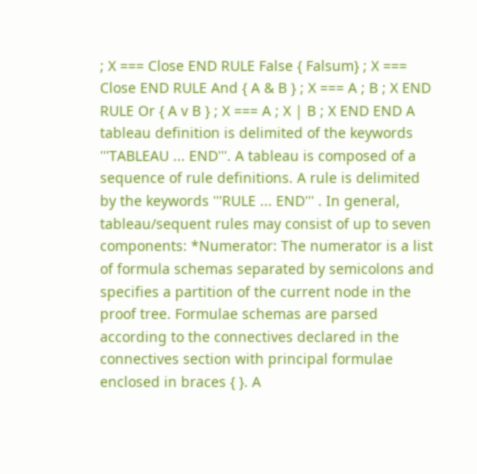; X === Close END RULE False { Falsum} ; X === Close END RULE And { A & B } ; X === A ; B ; X END RULE Or { A v B } ; X === A ; X | B ; X END END A tableau definition is delimited of the keywords '''TABLEAU ... END'''. A tableau is composed of a sequence of rule definitions. A rule is delimited by the keywords '''RULE ... END''' . In general, tableau/sequent rules may consist of up to seven components: *Numerator: The numerator is a list of formula schemas separated by semicolons and specifies a partition of the current node in the proof tree. Formulae schemas are parsed according to the connectives declared in the connectives section with principal formulae enclosed in braces { }. A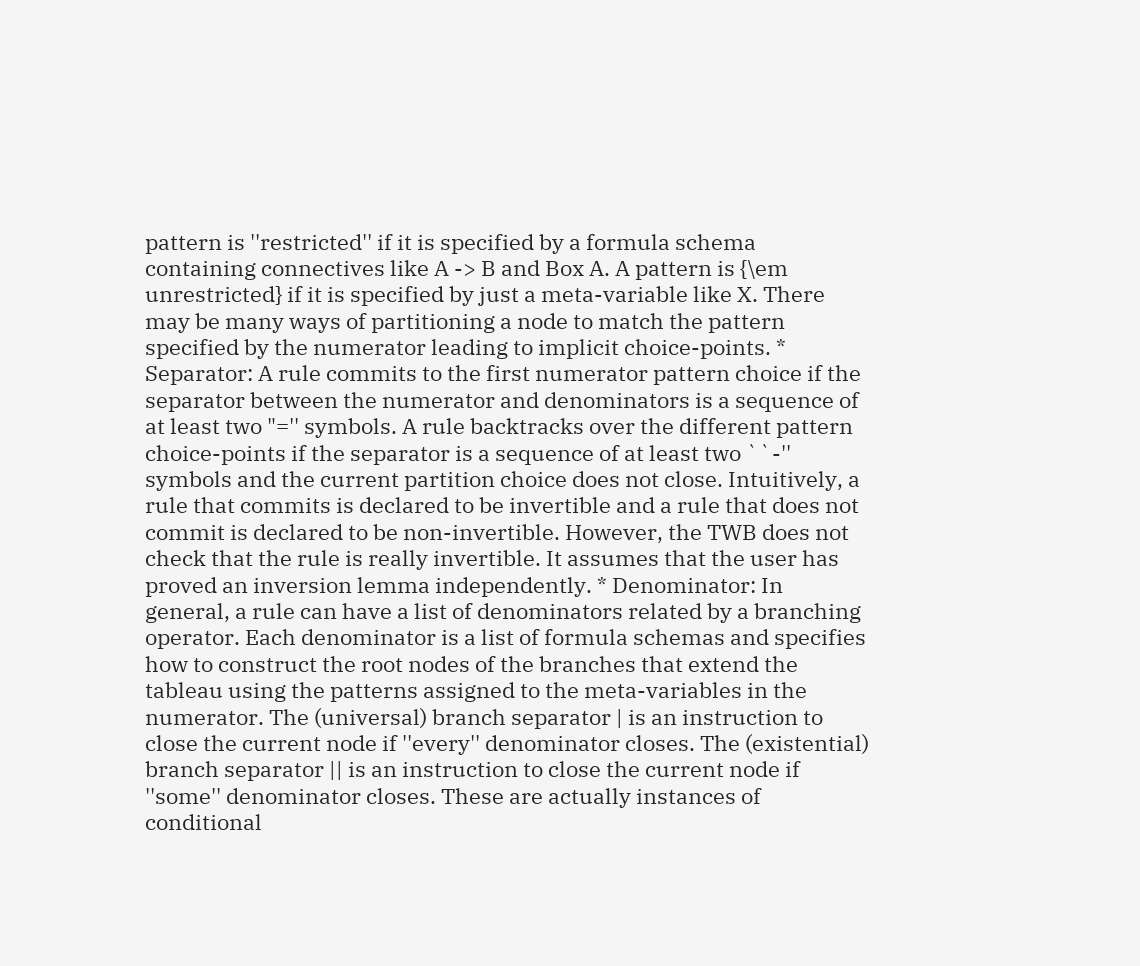pattern is ''restricted'' if it is specified by a formula schema containing connectives like A -> B and Box A. A pattern is {\em unrestricted} if it is specified by just a meta-variable like X. There may be many ways of partitioning a node to match the pattern specified by the numerator leading to implicit choice-points. * Separator: A rule commits to the first numerator pattern choice if the separator between the numerator and denominators is a sequence of at least two "='' symbols. A rule backtracks over the different pattern choice-points if the separator is a sequence of at least two ``-'' symbols and the current partition choice does not close. Intuitively, a rule that commits is declared to be invertible and a rule that does not commit is declared to be non-invertible. However, the TWB does not check that the rule is really invertible. It assumes that the user has proved an inversion lemma independently. * Denominator: In general, a rule can have a list of denominators related by a branching operator. Each denominator is a list of formula schemas and specifies how to construct the root nodes of the branches that extend the tableau using the patterns assigned to the meta-variables in the numerator. The (universal) branch separator | is an instruction to close the current node if ''every'' denominator closes. The (existential) branch separator || is an instruction to close the current node if ''some'' denominator closes. These are actually instances of conditional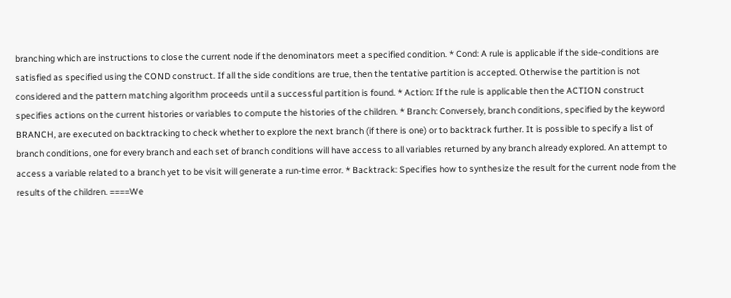branching which are instructions to close the current node if the denominators meet a specified condition. * Cond: A rule is applicable if the side-conditions are satisfied as specified using the COND construct. If all the side conditions are true, then the tentative partition is accepted. Otherwise the partition is not considered and the pattern matching algorithm proceeds until a successful partition is found. * Action: If the rule is applicable then the ACTION construct specifies actions on the current histories or variables to compute the histories of the children. * Branch: Conversely, branch conditions, specified by the keyword BRANCH, are executed on backtracking to check whether to explore the next branch (if there is one) or to backtrack further. It is possible to specify a list of branch conditions, one for every branch and each set of branch conditions will have access to all variables returned by any branch already explored. An attempt to access a variable related to a branch yet to be visit will generate a run-time error. * Backtrack: Specifies how to synthesize the result for the current node from the results of the children. ====We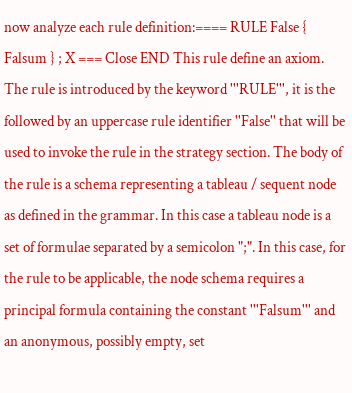now analyze each rule definition:==== RULE False { Falsum } ; X === Close END This rule define an axiom. The rule is introduced by the keyword '''RULE''', it is the followed by an uppercase rule identifier ''False'' that will be used to invoke the rule in the strategy section. The body of the rule is a schema representing a tableau / sequent node as defined in the grammar. In this case a tableau node is a set of formulae separated by a semicolon ";". In this case, for the rule to be applicable, the node schema requires a principal formula containing the constant '''Falsum''' and an anonymous, possibly empty, set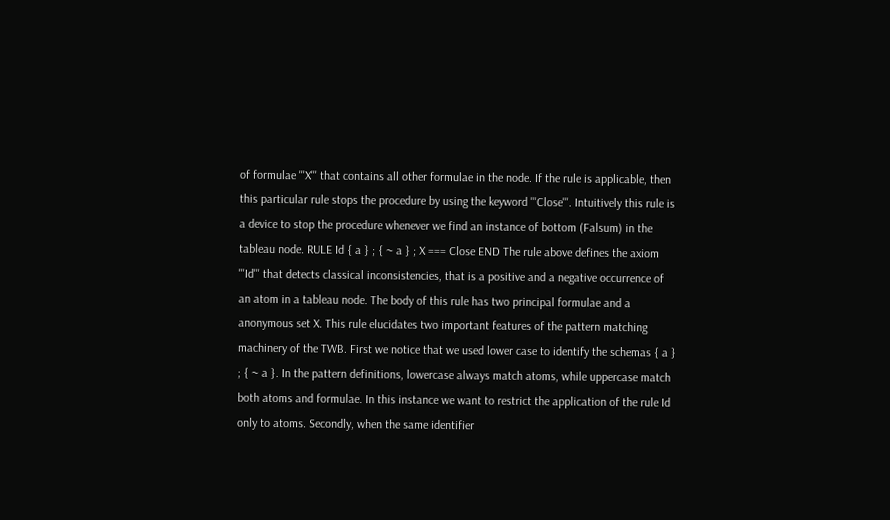of formulae '''X''' that contains all other formulae in the node. If the rule is applicable, then this particular rule stops the procedure by using the keyword '''Close'''. Intuitively this rule is a device to stop the procedure whenever we find an instance of bottom (Falsum) in the tableau node. RULE Id { a } ; { ~ a } ; X === Close END The rule above defines the axiom '''Id''' that detects classical inconsistencies, that is a positive and a negative occurrence of an atom in a tableau node. The body of this rule has two principal formulae and a anonymous set X. This rule elucidates two important features of the pattern matching machinery of the TWB. First we notice that we used lower case to identify the schemas { a } ; { ~ a }. In the pattern definitions, lowercase always match atoms, while uppercase match both atoms and formulae. In this instance we want to restrict the application of the rule Id only to atoms. Secondly, when the same identifier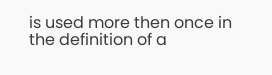is used more then once in the definition of a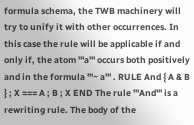formula schema, the TWB machinery will try to unify it with other occurrences. In this case the rule will be applicable if and only if, the atom '''a''' occurs both positively and in the formula '''~ a''' . RULE And { A & B } ; X === A ; B ; X END The rule '''And''' is a rewriting rule. The body of the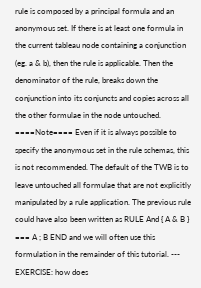rule is composed by a principal formula and an anonymous set. If there is at least one formula in the current tableau node containing a conjunction (eg. a & b), then the rule is applicable. Then the denominator of the rule, breaks down the conjunction into its conjuncts and copies across all the other formulae in the node untouched. ====Note==== Even if it is always possible to specify the anonymous set in the rule schemas, this is not recommended. The default of the TWB is to leave untouched all formulae that are not explicitly manipulated by a rule application. The previous rule could have also been written as RULE And { A & B } === A ; B END and we will often use this formulation in the remainder of this tutorial. --- EXERCISE: how does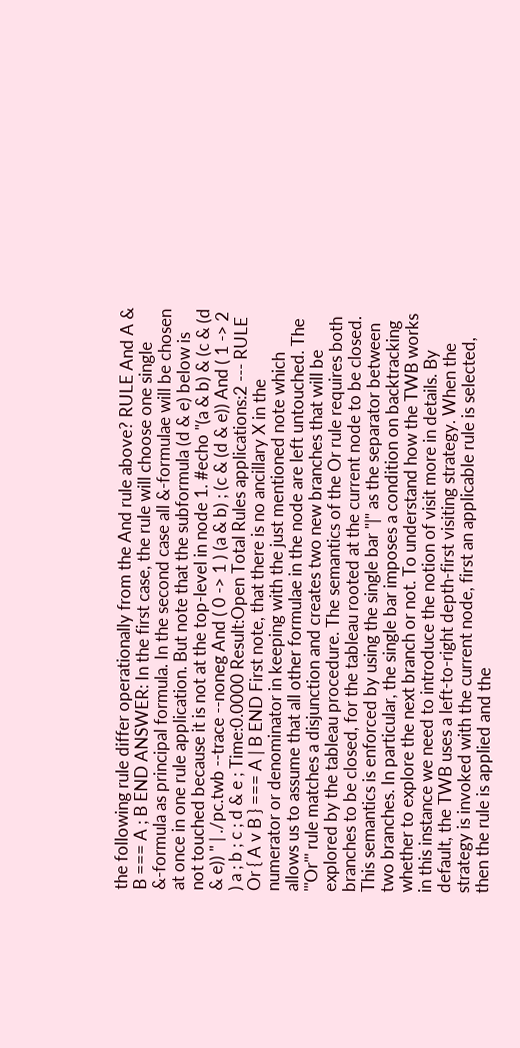the following rule differ operationally from the And rule above? RULE And A & B === A ; B END ANSWER: In the first case, the rule will choose one single &-formula as principal formula. In the second case all &-formulae will be chosen at once in one rule application. But note that the subformula (d & e) below is not touched because it is not at the top-level in node 1. #echo "(a & b) & (c & (d & e)) " | ./pc.twb --trace --noneg And ( 0 -> 1 ) (a & b) ; (c & (d & e)) And ( 1 -> 2 ) a ; b ; c ; d & e ; Time:0.0000 Result:Open Total Rules applications:2 --- RULE Or { A v B } === A | B END First note, that there is no ancillary X in the numerator or denominator in keeping with the just mentioned note which allows us to assume that all other formulae in the node are left untouched. The '''Or''' rule matches a disjunction and creates two new branches that will be explored by the tableau procedure. The semantics of the Or rule requires both branches to be closed, for the tableau rooted at the current node to be closed. This semantics is enforced by using the single bar "|" as the separator between two branches. In particular, the single bar imposes a condition on backtracking whether to explore the next branch or not. To understand how the TWB works in this instance we need to introduce the notion of visit more in details. By default, the TWB uses a left-to-right depth-first visiting strategy. When the strategy is invoked with the current node, first an applicable rule is selected, then the rule is applied and the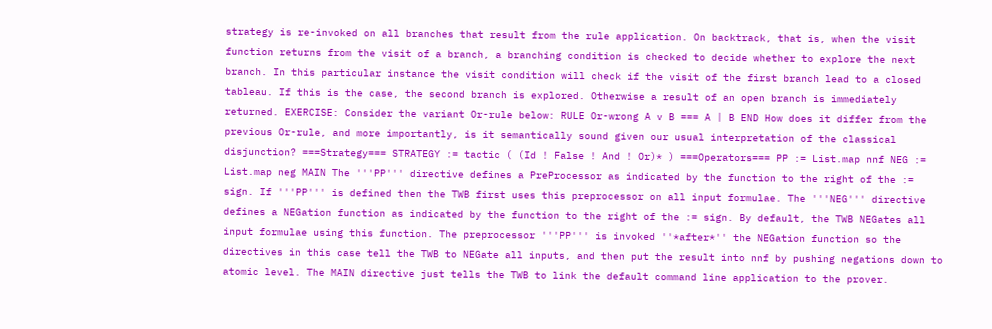strategy is re-invoked on all branches that result from the rule application. On backtrack, that is, when the visit function returns from the visit of a branch, a branching condition is checked to decide whether to explore the next branch. In this particular instance the visit condition will check if the visit of the first branch lead to a closed tableau. If this is the case, the second branch is explored. Otherwise a result of an open branch is immediately returned. EXERCISE: Consider the variant Or-rule below: RULE Or-wrong A v B === A | B END How does it differ from the previous Or-rule, and more importantly, is it semantically sound given our usual interpretation of the classical disjunction? ===Strategy=== STRATEGY := tactic ( (Id ! False ! And ! Or)* ) ===Operators=== PP := List.map nnf NEG := List.map neg MAIN The '''PP''' directive defines a PreProcessor as indicated by the function to the right of the := sign. If '''PP''' is defined then the TWB first uses this preprocessor on all input formulae. The '''NEG''' directive defines a NEGation function as indicated by the function to the right of the := sign. By default, the TWB NEGates all input formulae using this function. The preprocessor '''PP''' is invoked ''*after*'' the NEGation function so the directives in this case tell the TWB to NEGate all inputs, and then put the result into nnf by pushing negations down to atomic level. The MAIN directive just tells the TWB to link the default command line application to the prover.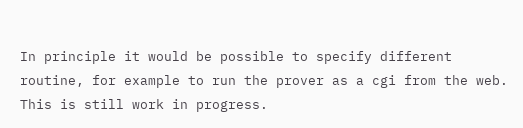In principle it would be possible to specify different routine, for example to run the prover as a cgi from the web. This is still work in progress.